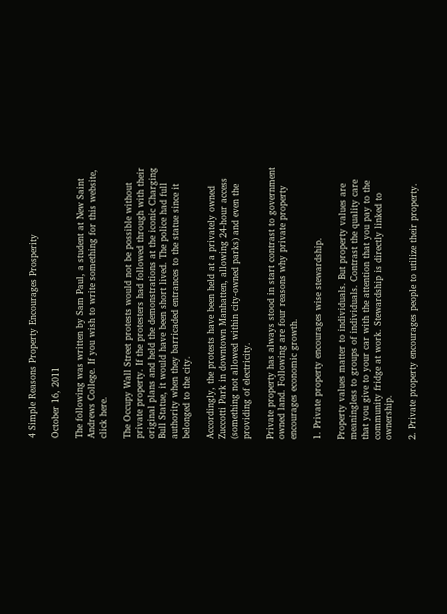4 Simple Reasons Property Encourages Prosperity

October 16, 2011

The following was written by Sam Paul, a student at New Saint Andrews College. If you wish to write something for this website, click here.

The Occupy Wall Street protests would not be possible without private property. If the protesters had followed through with their original plans and held the demonstrations at the iconic Charging Bull Statue, it would have been short lived. The police had full authority when they barricaded entrances to the statue since it belonged to the city.

Accordingly, the protests have been held at a privately owned Zuccotti Park in downtown Manhatten, allowing 24-hour access (something not allowed within city-owned parks) and even the providing of electricity.

Private property has always stood in start contrast to government owned land. Following are four reasons why private property encourages economic growth.

1. Private property encourages wise stewardship.

Property values matter to individuals. But property values are meaningless to groups of individuals. Contrast the quality care that you give to your car with the attention that you pay to the community fridge at work. Stewardship is directly linked to ownership.

2. Private property encourages people to utilize their property.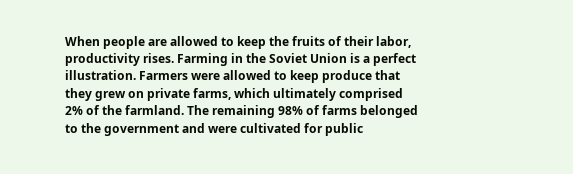When people are allowed to keep the fruits of their labor, productivity rises. Farming in the Soviet Union is a perfect illustration. Farmers were allowed to keep produce that they grew on private farms, which ultimately comprised 2% of the farmland. The remaining 98% of farms belonged to the government and were cultivated for public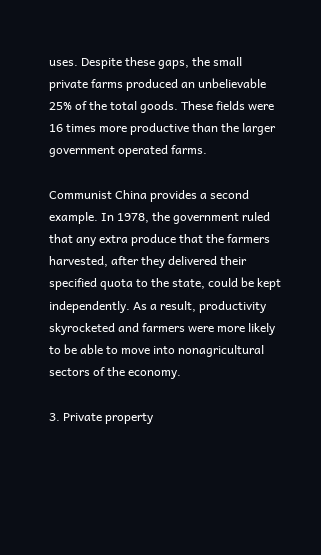uses. Despite these gaps, the small private farms produced an unbelievable 25% of the total goods. These fields were 16 times more productive than the larger government operated farms.

Communist China provides a second example. In 1978, the government ruled that any extra produce that the farmers harvested, after they delivered their specified quota to the state, could be kept independently. As a result, productivity skyrocketed and farmers were more likely to be able to move into nonagricultural sectors of the economy.

3. Private property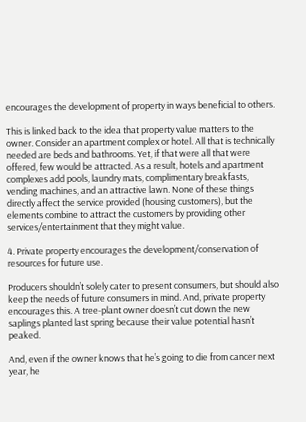encourages the development of property in ways beneficial to others.

This is linked back to the idea that property value matters to the owner. Consider an apartment complex or hotel. All that is technically needed are beds and bathrooms. Yet, if that were all that were offered, few would be attracted. As a result, hotels and apartment complexes add pools, laundry mats, complimentary breakfasts, vending machines, and an attractive lawn. None of these things directly affect the service provided (housing customers), but the elements combine to attract the customers by providing other services/entertainment that they might value.

4. Private property encourages the development/conservation of resources for future use.

Producers shouldn’t solely cater to present consumers, but should also keep the needs of future consumers in mind. And, private property encourages this. A tree-plant owner doesn’t cut down the new saplings planted last spring because their value potential hasn’t peaked.

And, even if the owner knows that he’s going to die from cancer next year, he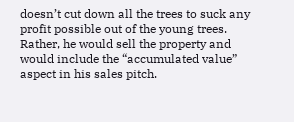doesn’t cut down all the trees to suck any profit possible out of the young trees. Rather, he would sell the property and would include the “accumulated value” aspect in his sales pitch.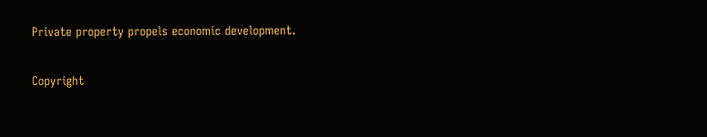Private property propels economic development.

Copyright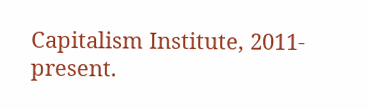Capitalism Institute, 2011-present.